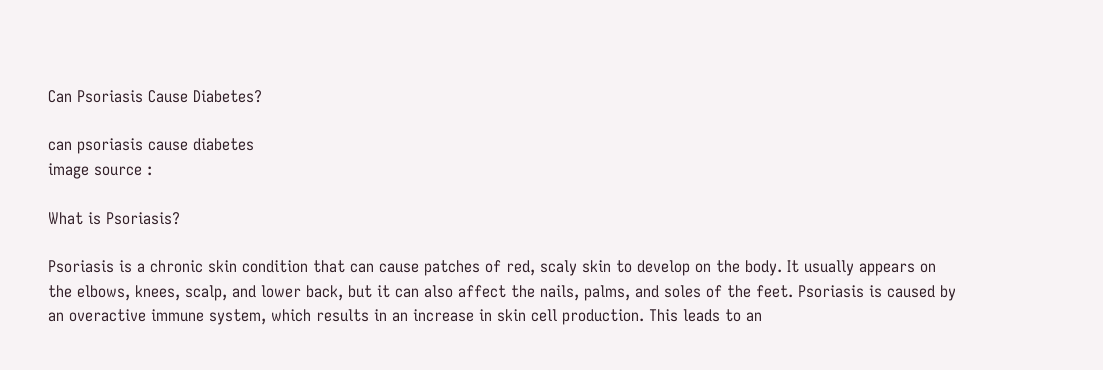Can Psoriasis Cause Diabetes?

can psoriasis cause diabetes
image source :

What is Psoriasis?

Psoriasis is a chronic skin condition that can cause patches of red, scaly skin to develop on the body. It usually appears on the elbows, knees, scalp, and lower back, but it can also affect the nails, palms, and soles of the feet. Psoriasis is caused by an overactive immune system, which results in an increase in skin cell production. This leads to an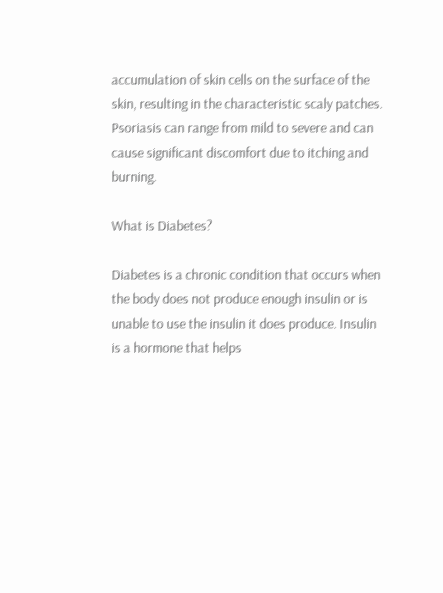accumulation of skin cells on the surface of the skin, resulting in the characteristic scaly patches. Psoriasis can range from mild to severe and can cause significant discomfort due to itching and burning.

What is Diabetes?

Diabetes is a chronic condition that occurs when the body does not produce enough insulin or is unable to use the insulin it does produce. Insulin is a hormone that helps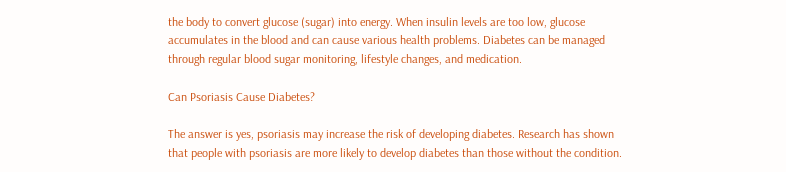the body to convert glucose (sugar) into energy. When insulin levels are too low, glucose accumulates in the blood and can cause various health problems. Diabetes can be managed through regular blood sugar monitoring, lifestyle changes, and medication.

Can Psoriasis Cause Diabetes?

The answer is yes, psoriasis may increase the risk of developing diabetes. Research has shown that people with psoriasis are more likely to develop diabetes than those without the condition.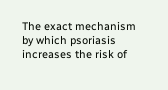The exact mechanism by which psoriasis increases the risk of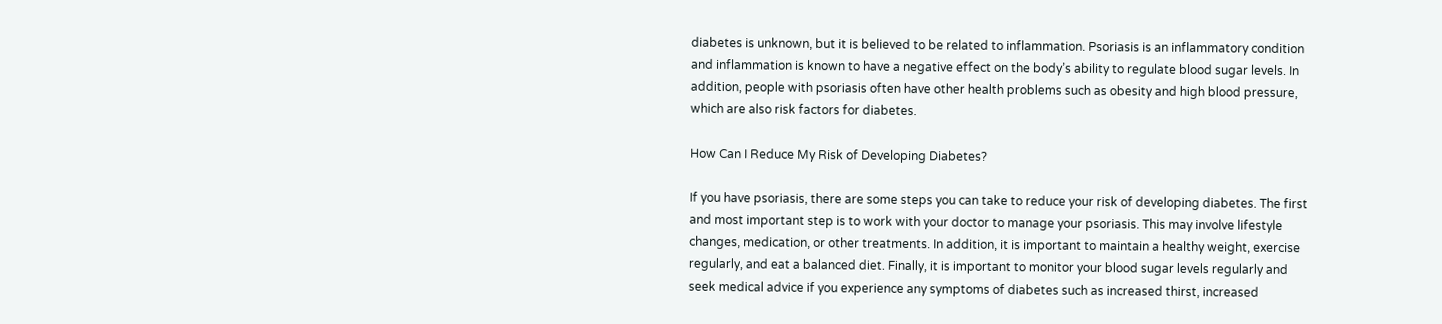diabetes is unknown, but it is believed to be related to inflammation. Psoriasis is an inflammatory condition and inflammation is known to have a negative effect on the body’s ability to regulate blood sugar levels. In addition, people with psoriasis often have other health problems such as obesity and high blood pressure, which are also risk factors for diabetes.

How Can I Reduce My Risk of Developing Diabetes?

If you have psoriasis, there are some steps you can take to reduce your risk of developing diabetes. The first and most important step is to work with your doctor to manage your psoriasis. This may involve lifestyle changes, medication, or other treatments. In addition, it is important to maintain a healthy weight, exercise regularly, and eat a balanced diet. Finally, it is important to monitor your blood sugar levels regularly and seek medical advice if you experience any symptoms of diabetes such as increased thirst, increased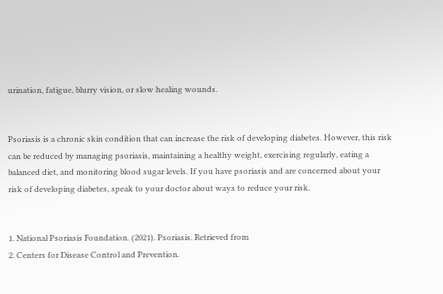urination, fatigue, blurry vision, or slow healing wounds.


Psoriasis is a chronic skin condition that can increase the risk of developing diabetes. However, this risk can be reduced by managing psoriasis, maintaining a healthy weight, exercising regularly, eating a balanced diet, and monitoring blood sugar levels. If you have psoriasis and are concerned about your risk of developing diabetes, speak to your doctor about ways to reduce your risk.


1. National Psoriasis Foundation. (2021). Psoriasis. Retrieved from
2. Centers for Disease Control and Prevention.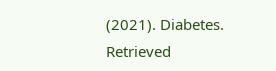(2021). Diabetes. Retrieved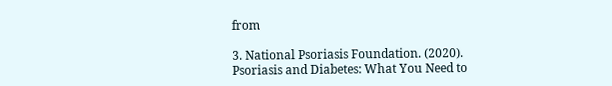from

3. National Psoriasis Foundation. (2020). Psoriasis and Diabetes: What You Need to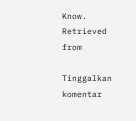Know. Retrieved from

Tinggalkan komentar